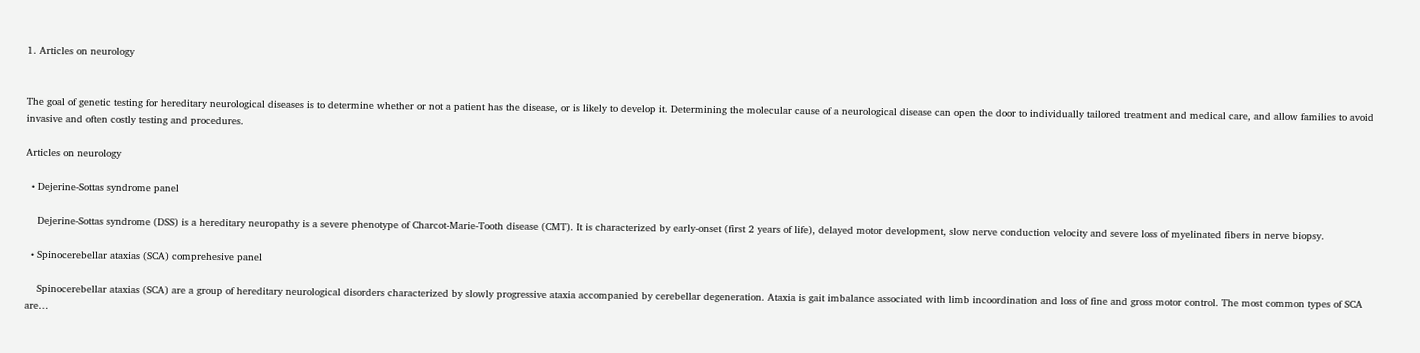1. Articles on neurology


The goal of genetic testing for hereditary neurological diseases is to determine whether or not a patient has the disease, or is likely to develop it. Determining the molecular cause of a neurological disease can open the door to individually tailored treatment and medical care, and allow families to avoid invasive and often costly testing and procedures.

Articles on neurology

  • Dejerine-Sottas syndrome panel

    Dejerine-Sottas syndrome (DSS) is a hereditary neuropathy is a severe phenotype of Charcot-Marie-Tooth disease (CMT). It is characterized by early-onset (first 2 years of life), delayed motor development, slow nerve conduction velocity and severe loss of myelinated fibers in nerve biopsy.

  • Spinocerebellar ataxias (SCA) comprehesive panel

    Spinocerebellar ataxias (SCA) are a group of hereditary neurological disorders characterized by slowly progressive ataxia accompanied by cerebellar degeneration. Ataxia is gait imbalance associated with limb incoordination and loss of fine and gross motor control. The most common types of SCA are…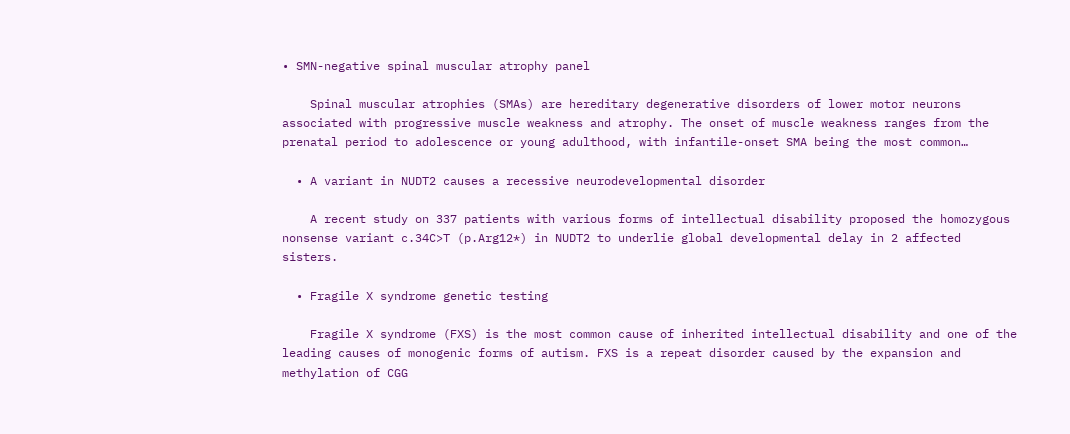• SMN-negative spinal muscular atrophy panel

    Spinal muscular atrophies (SMAs) are hereditary degenerative disorders of lower motor neurons associated with progressive muscle weakness and atrophy. The onset of muscle weakness ranges from the prenatal period to adolescence or young adulthood, with infantile-onset SMA being the most common…

  • A variant in NUDT2 causes a recessive neurodevelopmental disorder

    A recent study on 337 patients with various forms of intellectual disability proposed the homozygous nonsense variant c.34C>T (p.Arg12*) in NUDT2 to underlie global developmental delay in 2 affected sisters.

  • Fragile X syndrome genetic testing

    Fragile X syndrome (FXS) is the most common cause of inherited intellectual disability and one of the leading causes of monogenic forms of autism. FXS is a repeat disorder caused by the expansion and methylation of CGG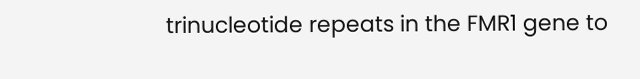trinucleotide repeats in the FMR1 gene to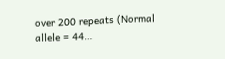over 200 repeats (Normal allele = 44…